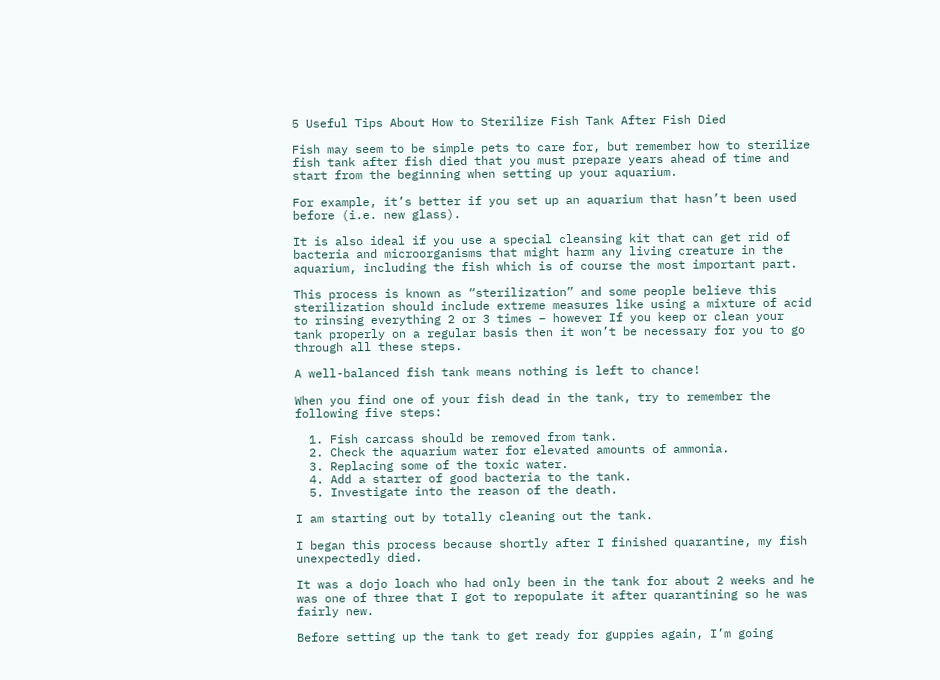5 Useful Tips About How to Sterilize Fish Tank After Fish Died

Fish may seem to be simple pets to care for, but remember how to sterilize fish tank after fish died that you must prepare years ahead of time and start from the beginning when setting up your aquarium.

For example, it’s better if you set up an aquarium that hasn’t been used before (i.e. new glass).

It is also ideal if you use a special cleansing kit that can get rid of bacteria and microorganisms that might harm any living creature in the aquarium, including the fish which is of course the most important part.

This process is known as “sterilization” and some people believe this sterilization should include extreme measures like using a mixture of acid to rinsing everything 2 or 3 times – however If you keep or clean your tank properly on a regular basis then it won’t be necessary for you to go through all these steps.

A well-balanced fish tank means nothing is left to chance!

When you find one of your fish dead in the tank, try to remember the following five steps:

  1. Fish carcass should be removed from tank.
  2. Check the aquarium water for elevated amounts of ammonia.
  3. Replacing some of the toxic water.
  4. Add a starter of good bacteria to the tank.
  5. Investigate into the reason of the death.

I am starting out by totally cleaning out the tank.

I began this process because shortly after I finished quarantine, my fish unexpectedly died.

It was a dojo loach who had only been in the tank for about 2 weeks and he was one of three that I got to repopulate it after quarantining so he was fairly new.

Before setting up the tank to get ready for guppies again, I’m going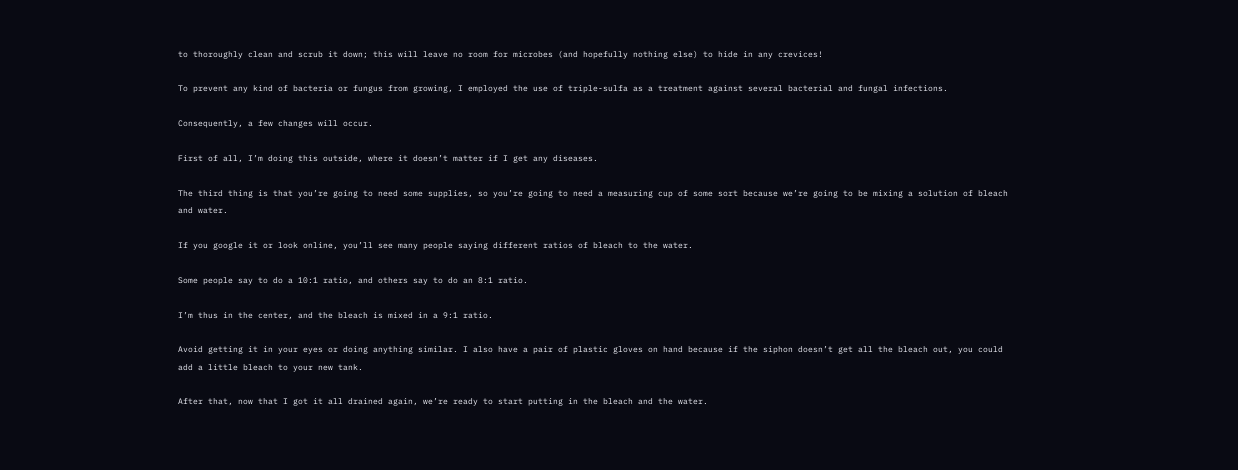to thoroughly clean and scrub it down; this will leave no room for microbes (and hopefully nothing else) to hide in any crevices!

To prevent any kind of bacteria or fungus from growing, I employed the use of triple-sulfa as a treatment against several bacterial and fungal infections.

Consequently, a few changes will occur.

First of all, I’m doing this outside, where it doesn’t matter if I get any diseases.

The third thing is that you’re going to need some supplies, so you’re going to need a measuring cup of some sort because we’re going to be mixing a solution of bleach and water.

If you google it or look online, you’ll see many people saying different ratios of bleach to the water.

Some people say to do a 10:1 ratio, and others say to do an 8:1 ratio.

I’m thus in the center, and the bleach is mixed in a 9:1 ratio.

Avoid getting it in your eyes or doing anything similar. I also have a pair of plastic gloves on hand because if the siphon doesn’t get all the bleach out, you could add a little bleach to your new tank.

After that, now that I got it all drained again, we’re ready to start putting in the bleach and the water.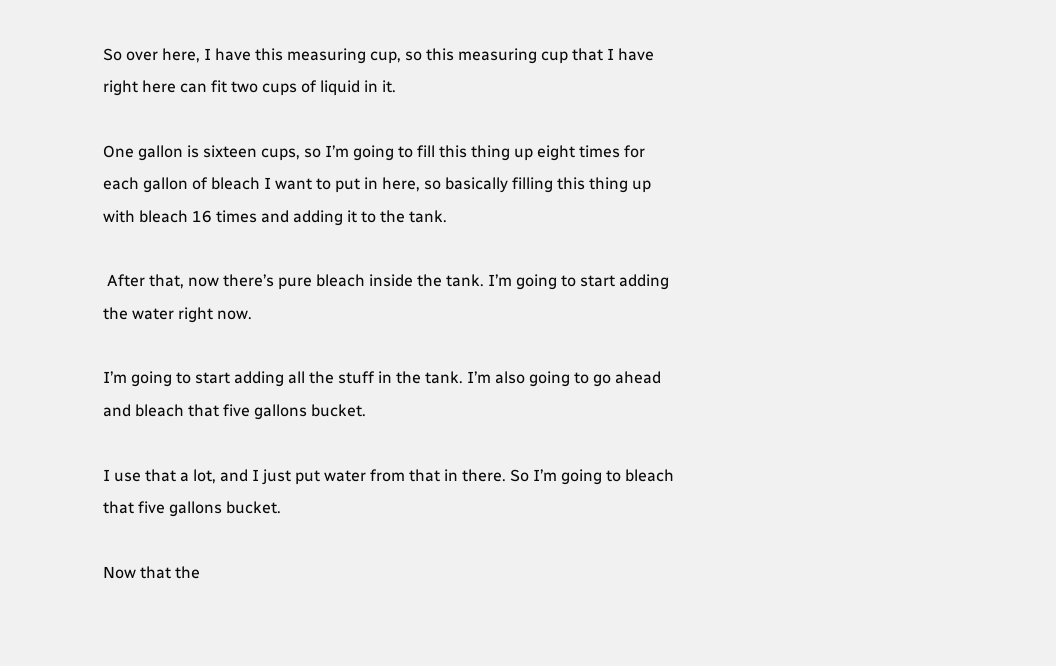So over here, I have this measuring cup, so this measuring cup that I have right here can fit two cups of liquid in it.

One gallon is sixteen cups, so I’m going to fill this thing up eight times for each gallon of bleach I want to put in here, so basically filling this thing up with bleach 16 times and adding it to the tank.

 After that, now there’s pure bleach inside the tank. I’m going to start adding the water right now.

I’m going to start adding all the stuff in the tank. I’m also going to go ahead and bleach that five gallons bucket.

I use that a lot, and I just put water from that in there. So I’m going to bleach that five gallons bucket.

Now that the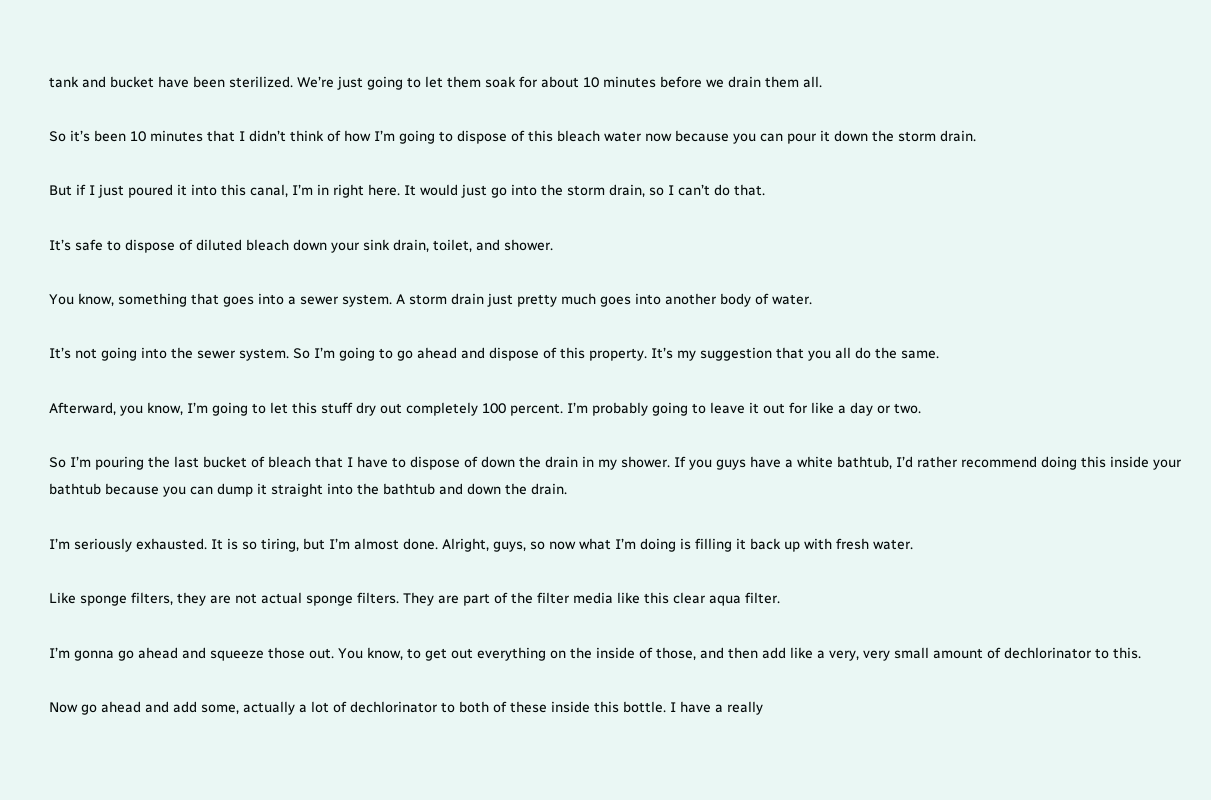tank and bucket have been sterilized. We’re just going to let them soak for about 10 minutes before we drain them all.

So it’s been 10 minutes that I didn’t think of how I’m going to dispose of this bleach water now because you can pour it down the storm drain.

But if I just poured it into this canal, I’m in right here. It would just go into the storm drain, so I can’t do that.

It’s safe to dispose of diluted bleach down your sink drain, toilet, and shower.

You know, something that goes into a sewer system. A storm drain just pretty much goes into another body of water.

It’s not going into the sewer system. So I’m going to go ahead and dispose of this property. It’s my suggestion that you all do the same.

Afterward, you know, I’m going to let this stuff dry out completely 100 percent. I’m probably going to leave it out for like a day or two.

So I’m pouring the last bucket of bleach that I have to dispose of down the drain in my shower. If you guys have a white bathtub, I’d rather recommend doing this inside your bathtub because you can dump it straight into the bathtub and down the drain.

I’m seriously exhausted. It is so tiring, but I’m almost done. Alright, guys, so now what I’m doing is filling it back up with fresh water.

Like sponge filters, they are not actual sponge filters. They are part of the filter media like this clear aqua filter.

I’m gonna go ahead and squeeze those out. You know, to get out everything on the inside of those, and then add like a very, very small amount of dechlorinator to this.

Now go ahead and add some, actually a lot of dechlorinator to both of these inside this bottle. I have a really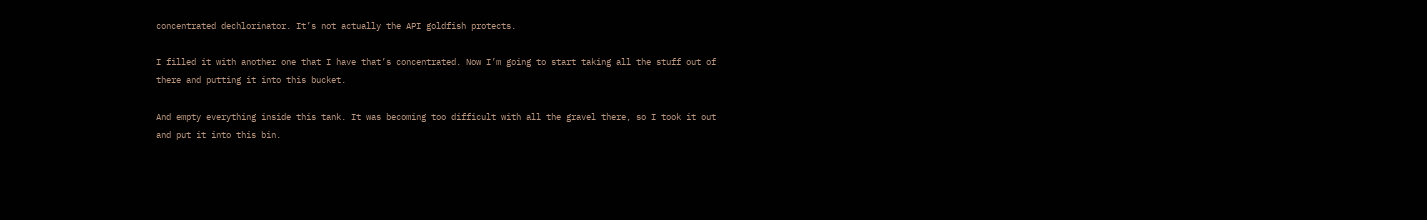concentrated dechlorinator. It’s not actually the API goldfish protects.

I filled it with another one that I have that’s concentrated. Now I’m going to start taking all the stuff out of there and putting it into this bucket.

And empty everything inside this tank. It was becoming too difficult with all the gravel there, so I took it out and put it into this bin.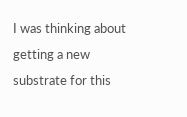I was thinking about getting a new substrate for this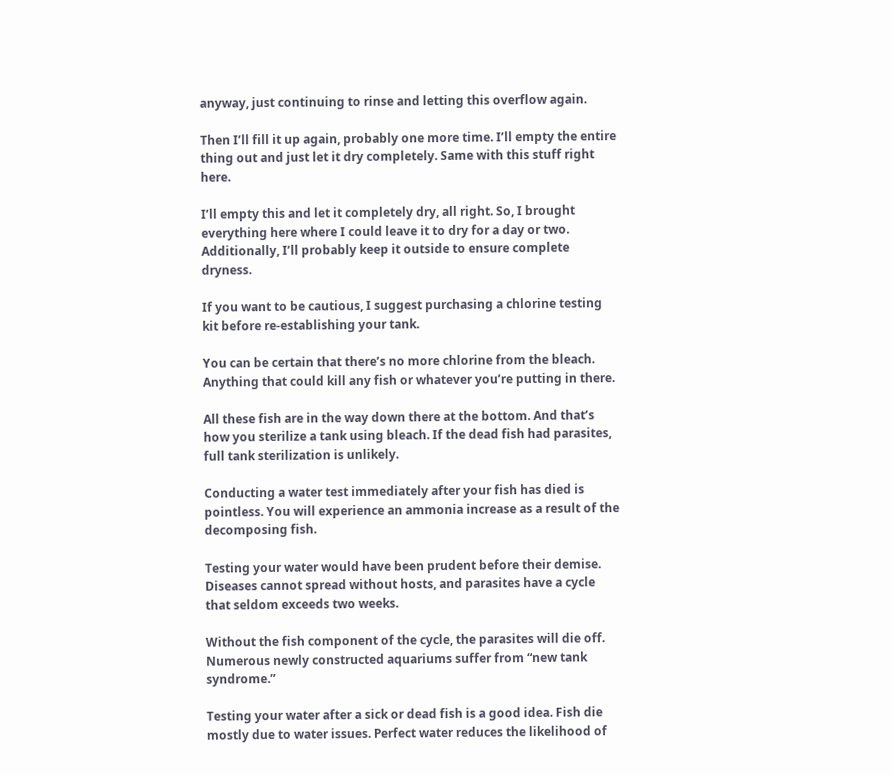anyway, just continuing to rinse and letting this overflow again.

Then I’ll fill it up again, probably one more time. I’ll empty the entire thing out and just let it dry completely. Same with this stuff right here.

I’ll empty this and let it completely dry, all right. So, I brought everything here where I could leave it to dry for a day or two. Additionally, I’ll probably keep it outside to ensure complete dryness.

If you want to be cautious, I suggest purchasing a chlorine testing kit before re-establishing your tank.

You can be certain that there’s no more chlorine from the bleach. Anything that could kill any fish or whatever you’re putting in there.

All these fish are in the way down there at the bottom. And that’s how you sterilize a tank using bleach. If the dead fish had parasites, full tank sterilization is unlikely.

Conducting a water test immediately after your fish has died is pointless. You will experience an ammonia increase as a result of the decomposing fish.

Testing your water would have been prudent before their demise. Diseases cannot spread without hosts, and parasites have a cycle that seldom exceeds two weeks.

Without the fish component of the cycle, the parasites will die off. Numerous newly constructed aquariums suffer from “new tank syndrome.”

Testing your water after a sick or dead fish is a good idea. Fish die mostly due to water issues. Perfect water reduces the likelihood of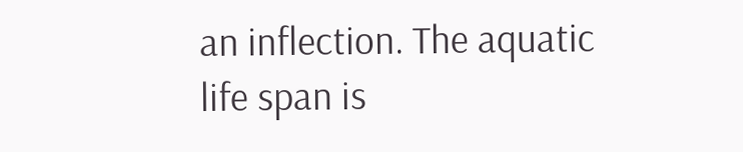an inflection. The aquatic life span is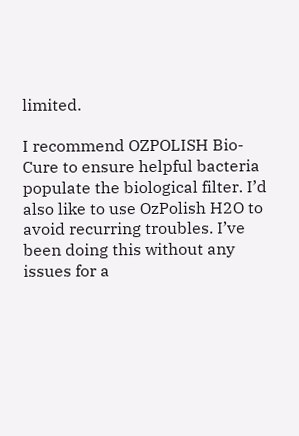limited.

I recommend OZPOLISH Bio-Cure to ensure helpful bacteria populate the biological filter. I’d also like to use OzPolish H2O to avoid recurring troubles. I’ve been doing this without any issues for a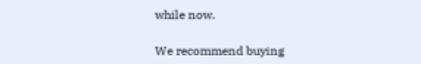while now.

We recommend buying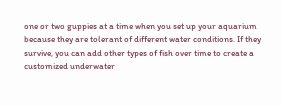one or two guppies at a time when you set up your aquarium because they are tolerant of different water conditions. If they survive, you can add other types of fish over time to create a customized underwater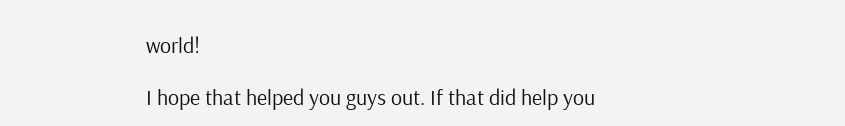world!

I hope that helped you guys out. If that did help you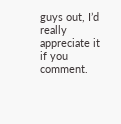guys out, I’d really appreciate it if you comment.